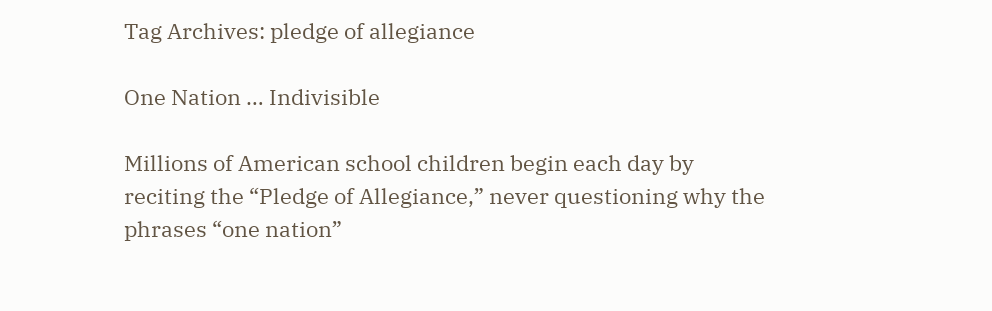Tag Archives: pledge of allegiance

One Nation … Indivisible

Millions of American school children begin each day by reciting the “Pledge of Allegiance,” never questioning why the phrases “one nation”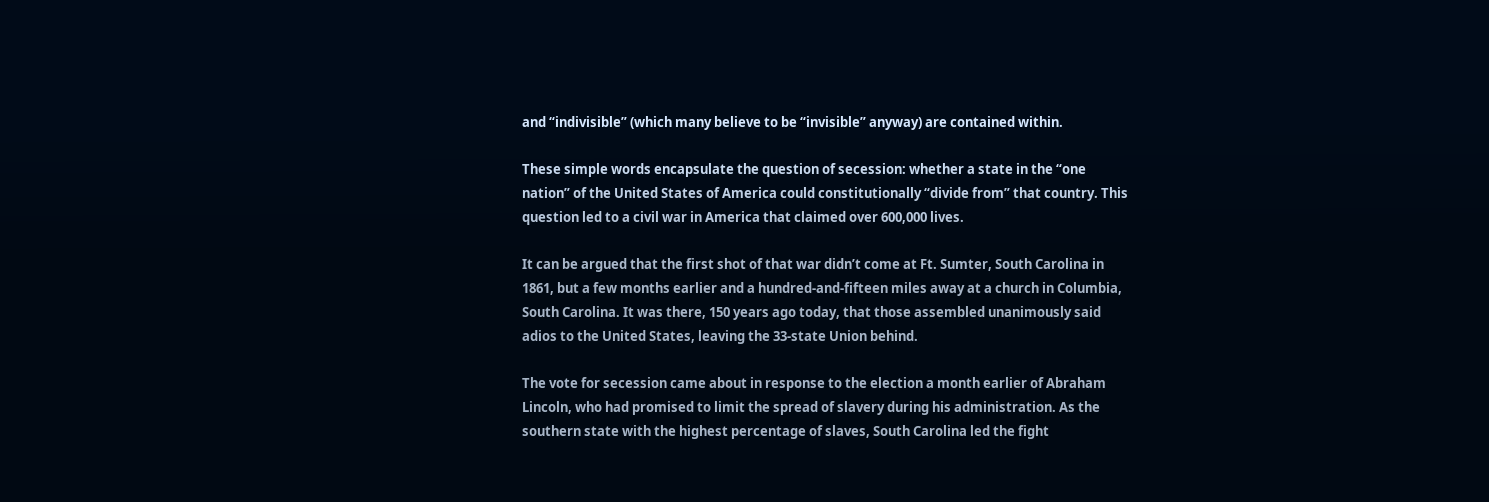and “indivisible” (which many believe to be “invisible” anyway) are contained within.

These simple words encapsulate the question of secession: whether a state in the “one nation” of the United States of America could constitutionally “divide from” that country. This question led to a civil war in America that claimed over 600,000 lives.

It can be argued that the first shot of that war didn’t come at Ft. Sumter, South Carolina in 1861, but a few months earlier and a hundred-and-fifteen miles away at a church in Columbia, South Carolina. It was there, 150 years ago today, that those assembled unanimously said adios to the United States, leaving the 33-state Union behind.

The vote for secession came about in response to the election a month earlier of Abraham Lincoln, who had promised to limit the spread of slavery during his administration. As the southern state with the highest percentage of slaves, South Carolina led the fight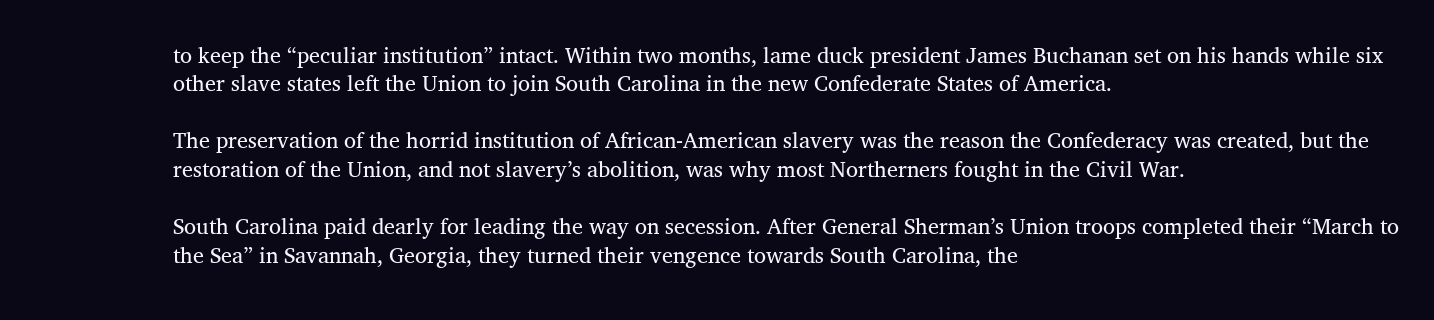to keep the “peculiar institution” intact. Within two months, lame duck president James Buchanan set on his hands while six other slave states left the Union to join South Carolina in the new Confederate States of America.

The preservation of the horrid institution of African-American slavery was the reason the Confederacy was created, but the restoration of the Union, and not slavery’s abolition, was why most Northerners fought in the Civil War.

South Carolina paid dearly for leading the way on secession. After General Sherman’s Union troops completed their “March to the Sea” in Savannah, Georgia, they turned their vengence towards South Carolina, the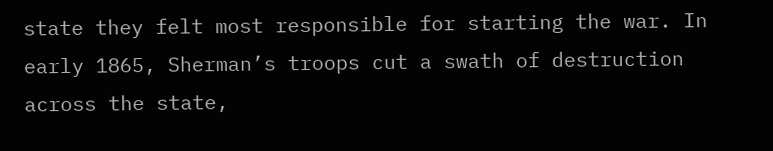state they felt most responsible for starting the war. In early 1865, Sherman’s troops cut a swath of destruction across the state,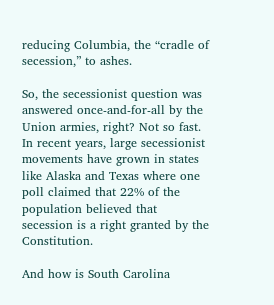reducing Columbia, the “cradle of secession,” to ashes.

So, the secessionist question was answered once-and-for-all by the Union armies, right? Not so fast. In recent years, large secessionist movements have grown in states like Alaska and Texas where one poll claimed that 22% of the population believed that secession is a right granted by the Constitution.

And how is South Carolina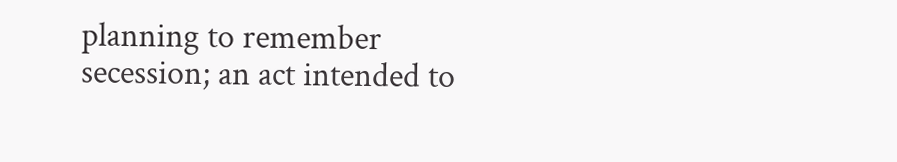planning to remember secession; an act intended to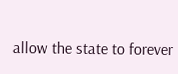allow the state to forever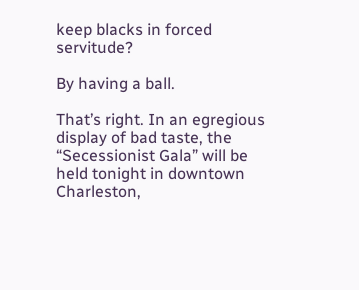keep blacks in forced servitude?

By having a ball.

That’s right. In an egregious display of bad taste, the “Secessionist Gala” will be held tonight in downtown Charleston,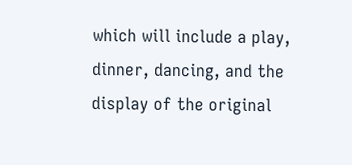which will include a play, dinner, dancing, and the display of the original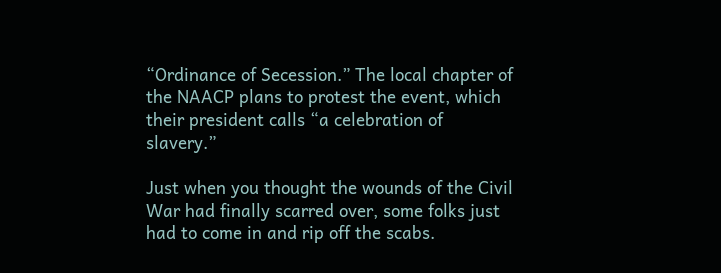“Ordinance of Secession.” The local chapter of the NAACP plans to protest the event, which their president calls “a celebration of slavery.”

Just when you thought the wounds of the Civil War had finally scarred over, some folks just had to come in and rip off the scabs.